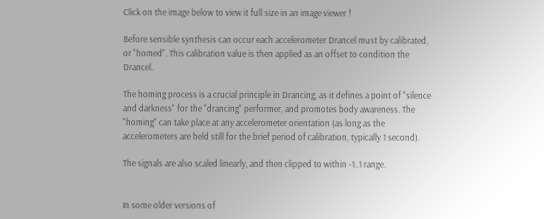Click on the image below to view it full size in an image viewer !

Before sensible synthesis can occur each accelerometer Drancel must by calibrated, or "homed". This calibration value is then applied as an offset to condition the Drancel.

The homing process is a crucial principle in Drancing, as it defines a point of "silence and darkness" for the "drancing" performer, and promotes body awareness. The "homing" can take place at any accelerometer orientation (as long as the accelerometers are held still for the brief period of calibration, typically 1 second).

The signals are also scaled linearly, and then clipped to within -1..1 range.


In some older versions of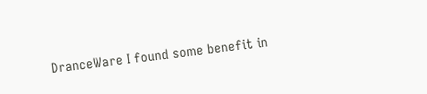DranceWare I found some benefit in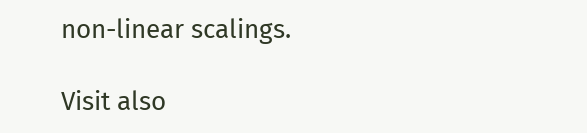non-linear scalings.

Visit also